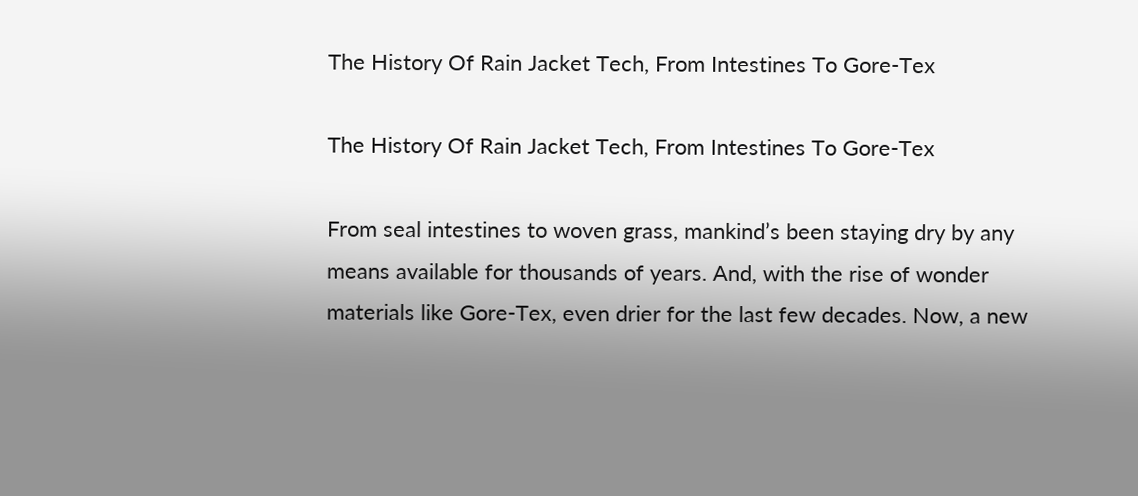The History Of Rain Jacket Tech, From Intestines To Gore-Tex

The History Of Rain Jacket Tech, From Intestines To Gore-Tex

From seal intestines to woven grass, mankind’s been staying dry by any means available for thousands of years. And, with the rise of wonder materials like Gore-Tex, even drier for the last few decades. Now, a new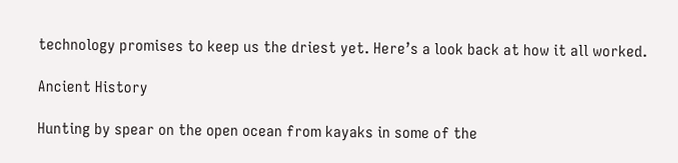technology promises to keep us the driest yet. Here’s a look back at how it all worked.

Ancient History

Hunting by spear on the open ocean from kayaks in some of the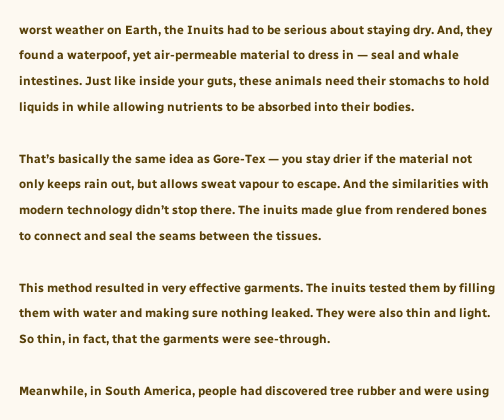worst weather on Earth, the Inuits had to be serious about staying dry. And, they found a waterpoof, yet air-permeable material to dress in — seal and whale intestines. Just like inside your guts, these animals need their stomachs to hold liquids in while allowing nutrients to be absorbed into their bodies.

That’s basically the same idea as Gore-Tex — you stay drier if the material not only keeps rain out, but allows sweat vapour to escape. And the similarities with modern technology didn’t stop there. The inuits made glue from rendered bones to connect and seal the seams between the tissues.

This method resulted in very effective garments. The inuits tested them by filling them with water and making sure nothing leaked. They were also thin and light. So thin, in fact, that the garments were see-through.

Meanwhile, in South America, people had discovered tree rubber and were using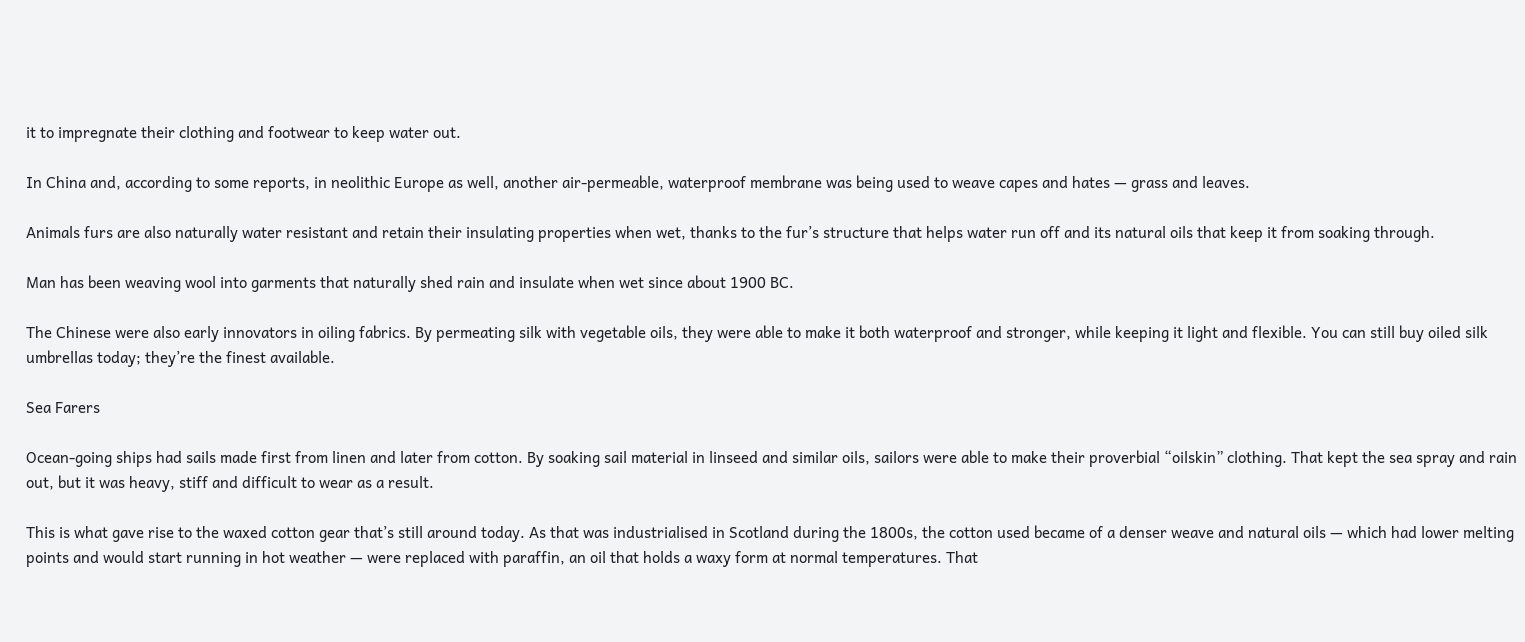it to impregnate their clothing and footwear to keep water out.

In China and, according to some reports, in neolithic Europe as well, another air-permeable, waterproof membrane was being used to weave capes and hates — grass and leaves.

Animals furs are also naturally water resistant and retain their insulating properties when wet, thanks to the fur’s structure that helps water run off and its natural oils that keep it from soaking through.

Man has been weaving wool into garments that naturally shed rain and insulate when wet since about 1900 BC.

The Chinese were also early innovators in oiling fabrics. By permeating silk with vegetable oils, they were able to make it both waterproof and stronger, while keeping it light and flexible. You can still buy oiled silk umbrellas today; they’re the finest available.

Sea Farers

Ocean-going ships had sails made first from linen and later from cotton. By soaking sail material in linseed and similar oils, sailors were able to make their proverbial “oilskin” clothing. That kept the sea spray and rain out, but it was heavy, stiff and difficult to wear as a result.

This is what gave rise to the waxed cotton gear that’s still around today. As that was industrialised in Scotland during the 1800s, the cotton used became of a denser weave and natural oils — which had lower melting points and would start running in hot weather — were replaced with paraffin, an oil that holds a waxy form at normal temperatures. That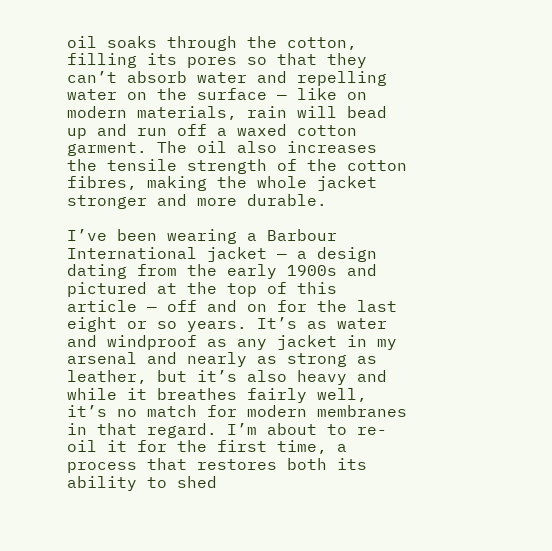oil soaks through the cotton, filling its pores so that they can’t absorb water and repelling water on the surface — like on modern materials, rain will bead up and run off a waxed cotton garment. The oil also increases the tensile strength of the cotton fibres, making the whole jacket stronger and more durable.

I’ve been wearing a Barbour International jacket — a design dating from the early 1900s and pictured at the top of this article — off and on for the last eight or so years. It’s as water and windproof as any jacket in my arsenal and nearly as strong as leather, but it’s also heavy and while it breathes fairly well, it’s no match for modern membranes in that regard. I’m about to re-oil it for the first time, a process that restores both its ability to shed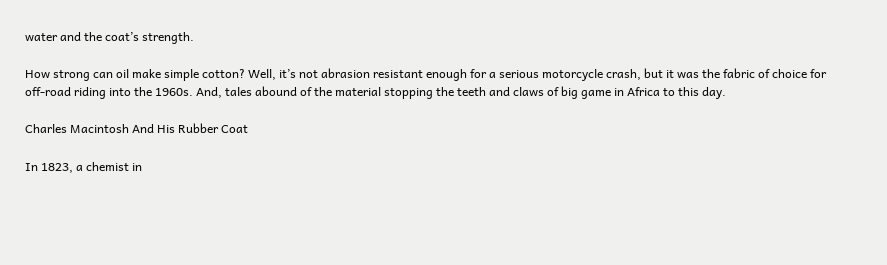water and the coat’s strength.

How strong can oil make simple cotton? Well, it’s not abrasion resistant enough for a serious motorcycle crash, but it was the fabric of choice for off-road riding into the 1960s. And, tales abound of the material stopping the teeth and claws of big game in Africa to this day.

Charles Macintosh And His Rubber Coat

In 1823, a chemist in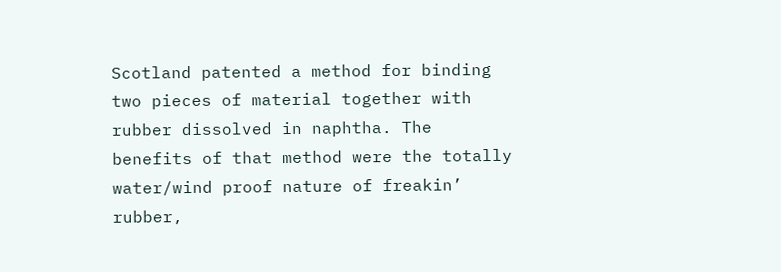Scotland patented a method for binding two pieces of material together with rubber dissolved in naphtha. The benefits of that method were the totally water/wind proof nature of freakin’ rubber,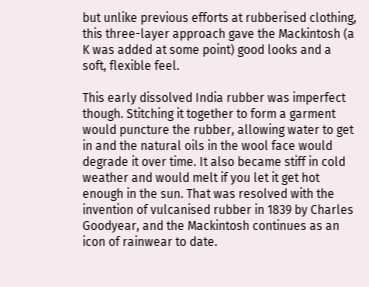but unlike previous efforts at rubberised clothing, this three-layer approach gave the Mackintosh (a K was added at some point) good looks and a soft, flexible feel.

This early dissolved India rubber was imperfect though. Stitching it together to form a garment would puncture the rubber, allowing water to get in and the natural oils in the wool face would degrade it over time. It also became stiff in cold weather and would melt if you let it get hot enough in the sun. That was resolved with the invention of vulcanised rubber in 1839 by Charles Goodyear, and the Mackintosh continues as an icon of rainwear to date.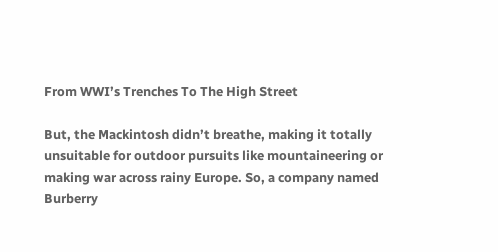From WWI’s Trenches To The High Street

But, the Mackintosh didn’t breathe, making it totally unsuitable for outdoor pursuits like mountaineering or making war across rainy Europe. So, a company named Burberry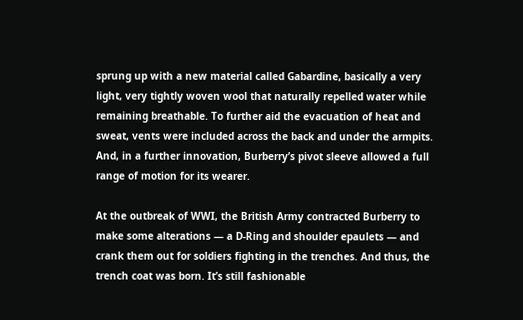sprung up with a new material called Gabardine, basically a very light, very tightly woven wool that naturally repelled water while remaining breathable. To further aid the evacuation of heat and sweat, vents were included across the back and under the armpits. And, in a further innovation, Burberry’s pivot sleeve allowed a full range of motion for its wearer.

At the outbreak of WWI, the British Army contracted Burberry to make some alterations — a D-Ring and shoulder epaulets — and crank them out for soldiers fighting in the trenches. And thus, the trench coat was born. It’s still fashionable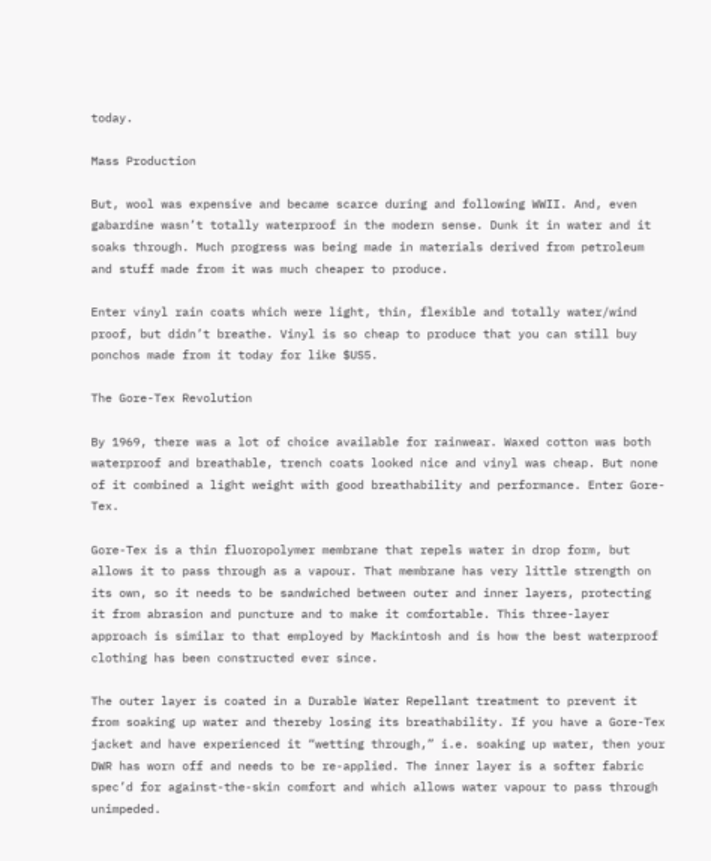today.

Mass Production

But, wool was expensive and became scarce during and following WWII. And, even gabardine wasn’t totally waterproof in the modern sense. Dunk it in water and it soaks through. Much progress was being made in materials derived from petroleum and stuff made from it was much cheaper to produce.

Enter vinyl rain coats which were light, thin, flexible and totally water/wind proof, but didn’t breathe. Vinyl is so cheap to produce that you can still buy ponchos made from it today for like $US5.

The Gore-Tex Revolution

By 1969, there was a lot of choice available for rainwear. Waxed cotton was both waterproof and breathable, trench coats looked nice and vinyl was cheap. But none of it combined a light weight with good breathability and performance. Enter Gore-Tex.

Gore-Tex is a thin fluoropolymer membrane that repels water in drop form, but allows it to pass through as a vapour. That membrane has very little strength on its own, so it needs to be sandwiched between outer and inner layers, protecting it from abrasion and puncture and to make it comfortable. This three-layer approach is similar to that employed by Mackintosh and is how the best waterproof clothing has been constructed ever since.

The outer layer is coated in a Durable Water Repellant treatment to prevent it from soaking up water and thereby losing its breathability. If you have a Gore-Tex jacket and have experienced it “wetting through,” i.e. soaking up water, then your DWR has worn off and needs to be re-applied. The inner layer is a softer fabric spec’d for against-the-skin comfort and which allows water vapour to pass through unimpeded.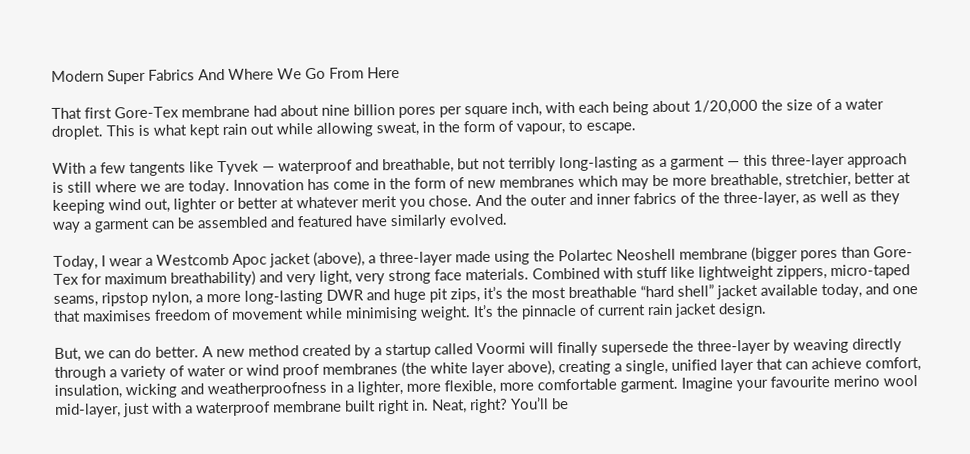Modern Super Fabrics And Where We Go From Here

That first Gore-Tex membrane had about nine billion pores per square inch, with each being about 1/20,000 the size of a water droplet. This is what kept rain out while allowing sweat, in the form of vapour, to escape.

With a few tangents like Tyvek — waterproof and breathable, but not terribly long-lasting as a garment — this three-layer approach is still where we are today. Innovation has come in the form of new membranes which may be more breathable, stretchier, better at keeping wind out, lighter or better at whatever merit you chose. And the outer and inner fabrics of the three-layer, as well as they way a garment can be assembled and featured have similarly evolved.

Today, I wear a Westcomb Apoc jacket (above), a three-layer made using the Polartec Neoshell membrane (bigger pores than Gore-Tex for maximum breathability) and very light, very strong face materials. Combined with stuff like lightweight zippers, micro-taped seams, ripstop nylon, a more long-lasting DWR and huge pit zips, it’s the most breathable “hard shell” jacket available today, and one that maximises freedom of movement while minimising weight. It’s the pinnacle of current rain jacket design.

But, we can do better. A new method created by a startup called Voormi will finally supersede the three-layer by weaving directly through a variety of water or wind proof membranes (the white layer above), creating a single, unified layer that can achieve comfort, insulation, wicking and weatherproofness in a lighter, more flexible, more comfortable garment. Imagine your favourite merino wool mid-layer, just with a waterproof membrane built right in. Neat, right? You’ll be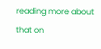reading more about that on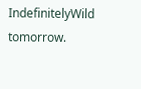IndefinitelyWild tomorrow.